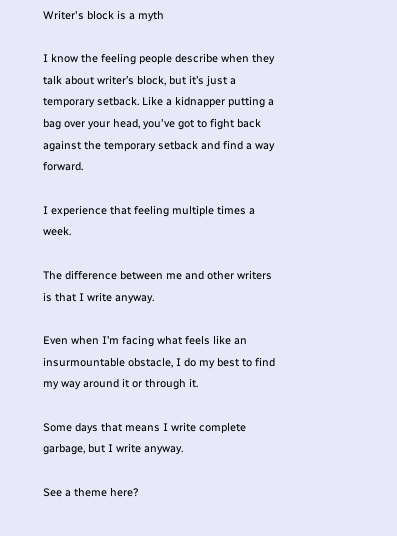Writer's block is a myth

I know the feeling people describe when they talk about writer’s block, but it’s just a temporary setback. Like a kidnapper putting a bag over your head, you've got to fight back against the temporary setback and find a way forward.

I experience that feeling multiple times a week.

The difference between me and other writers is that I write anyway.

Even when I’m facing what feels like an insurmountable obstacle, I do my best to find my way around it or through it.

Some days that means I write complete garbage, but I write anyway.

See a theme here?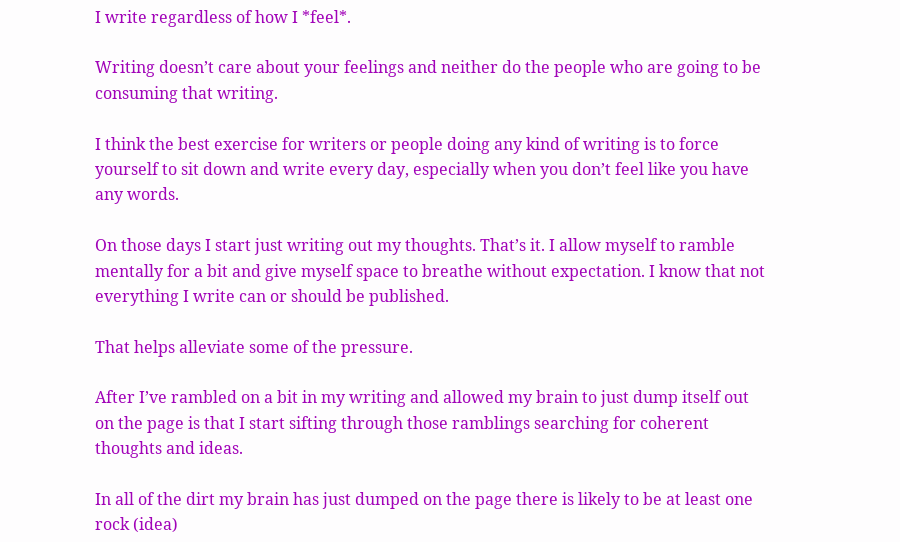I write regardless of how I *feel*.

Writing doesn’t care about your feelings and neither do the people who are going to be consuming that writing.

I think the best exercise for writers or people doing any kind of writing is to force yourself to sit down and write every day, especially when you don’t feel like you have any words.

On those days I start just writing out my thoughts. That’s it. I allow myself to ramble mentally for a bit and give myself space to breathe without expectation. I know that not everything I write can or should be published.

That helps alleviate some of the pressure.

After I’ve rambled on a bit in my writing and allowed my brain to just dump itself out on the page is that I start sifting through those ramblings searching for coherent thoughts and ideas.

In all of the dirt my brain has just dumped on the page there is likely to be at least one rock (idea)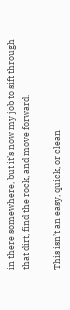in there somewhere, but it’s now my job to sift through that dirt, find the rock, and move forward.

This isn’t an easy, quick, or clean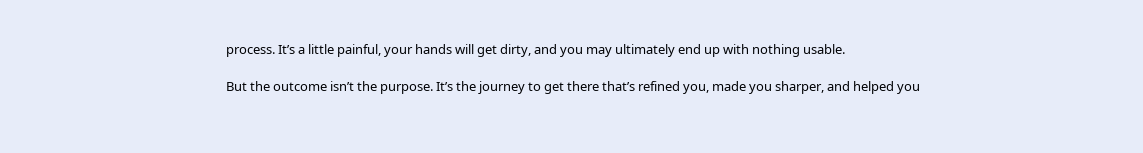process. It’s a little painful, your hands will get dirty, and you may ultimately end up with nothing usable.

But the outcome isn’t the purpose. It’s the journey to get there that’s refined you, made you sharper, and helped you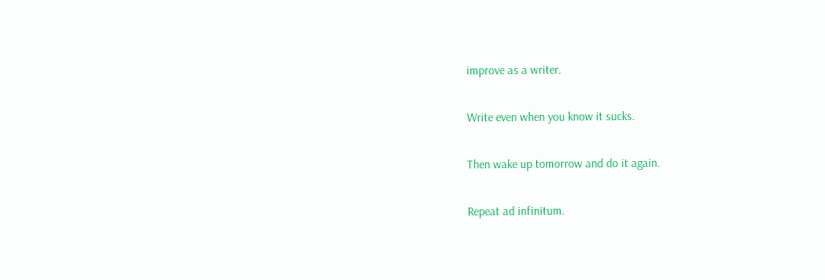improve as a writer.

Write even when you know it sucks.

Then wake up tomorrow and do it again.

Repeat ad infinitum.